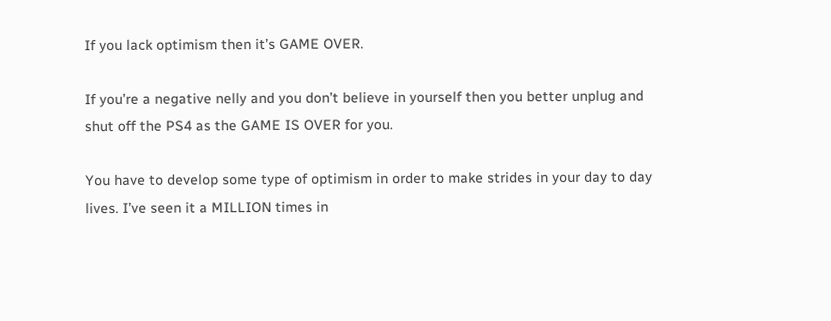If you lack optimism then it’s GAME OVER.

If you’re a negative nelly and you don’t believe in yourself then you better unplug and shut off the PS4 as the GAME IS OVER for you.

You have to develop some type of optimism in order to make strides in your day to day lives. I’ve seen it a MILLION times in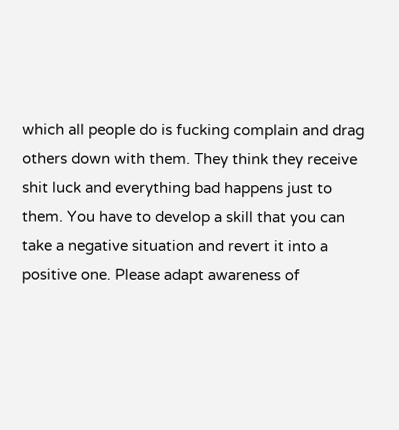which all people do is fucking complain and drag others down with them. They think they receive shit luck and everything bad happens just to them. You have to develop a skill that you can take a negative situation and revert it into a positive one. Please adapt awareness of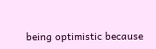being optimistic because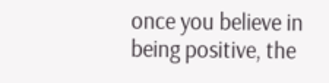once you believe in being positive, the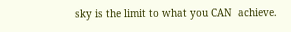sky is the limit to what you CAN  achieve.